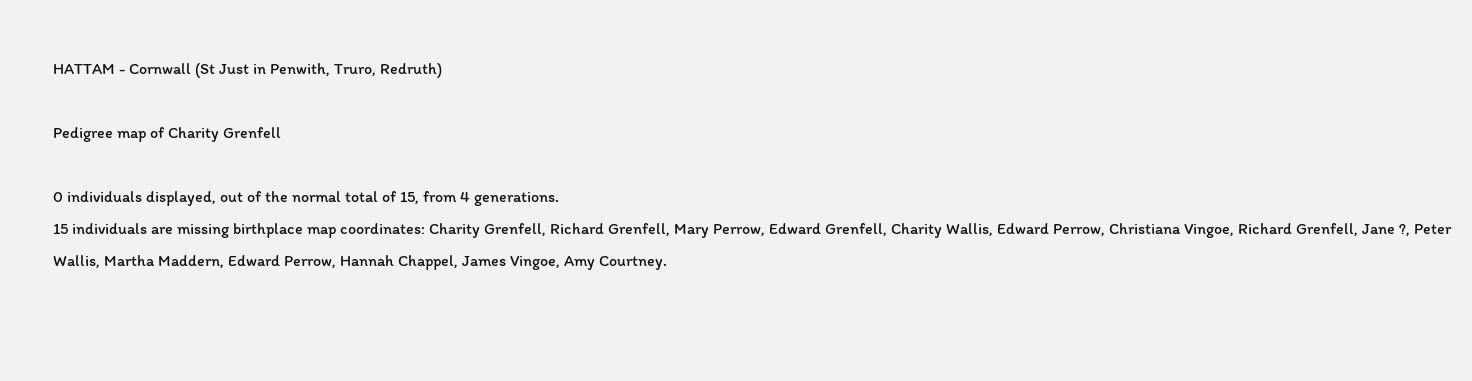HATTAM - Cornwall (St Just in Penwith, Truro, Redruth)

Pedigree map of Charity Grenfell

0 individuals displayed, out of the normal total of 15, from 4 generations.
15 individuals are missing birthplace map coordinates: Charity Grenfell, Richard Grenfell, Mary Perrow, Edward Grenfell, Charity Wallis, Edward Perrow, Christiana Vingoe, Richard Grenfell, Jane ?, Peter Wallis, Martha Maddern, Edward Perrow, Hannah Chappel, James Vingoe, Amy Courtney.